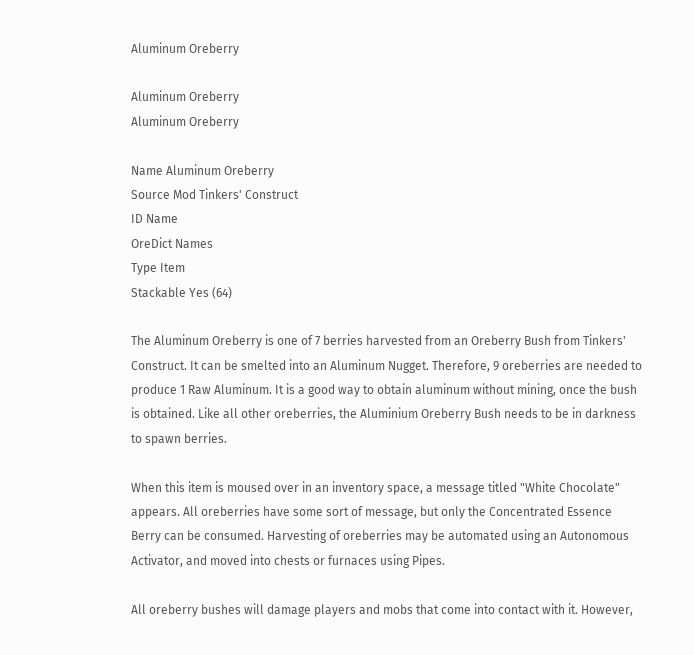Aluminum Oreberry

Aluminum Oreberry
Aluminum Oreberry

Name Aluminum Oreberry
Source Mod Tinkers' Construct
ID Name
OreDict Names
Type Item
Stackable Yes (64)

The Aluminum Oreberry is one of 7 berries harvested from an Oreberry Bush from Tinkers' Construct. It can be smelted into an Aluminum Nugget. Therefore, 9 oreberries are needed to produce 1 Raw Aluminum. It is a good way to obtain aluminum without mining, once the bush is obtained. Like all other oreberries, the Aluminium Oreberry Bush needs to be in darkness to spawn berries.

When this item is moused over in an inventory space, a message titled "White Chocolate" appears. All oreberries have some sort of message, but only the Concentrated Essence Berry can be consumed. Harvesting of oreberries may be automated using an Autonomous Activator, and moved into chests or furnaces using Pipes.

All oreberry bushes will damage players and mobs that come into contact with it. However,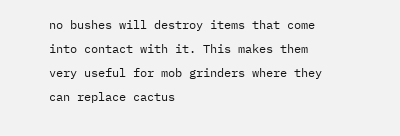no bushes will destroy items that come into contact with it. This makes them very useful for mob grinders where they can replace cactus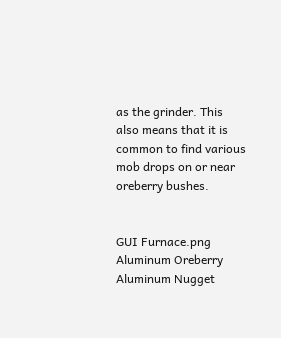as the grinder. This also means that it is common to find various mob drops on or near oreberry bushes.


GUI Furnace.png
Aluminum Oreberry
Aluminum Nugget